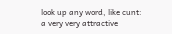look up any word, like cunt:
a very very attractive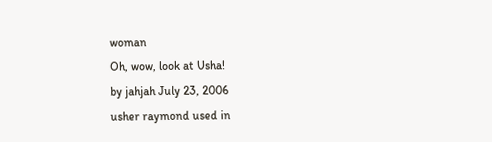woman
Oh, wow, look at Usha!
by jahjah July 23, 2006
usher raymond used in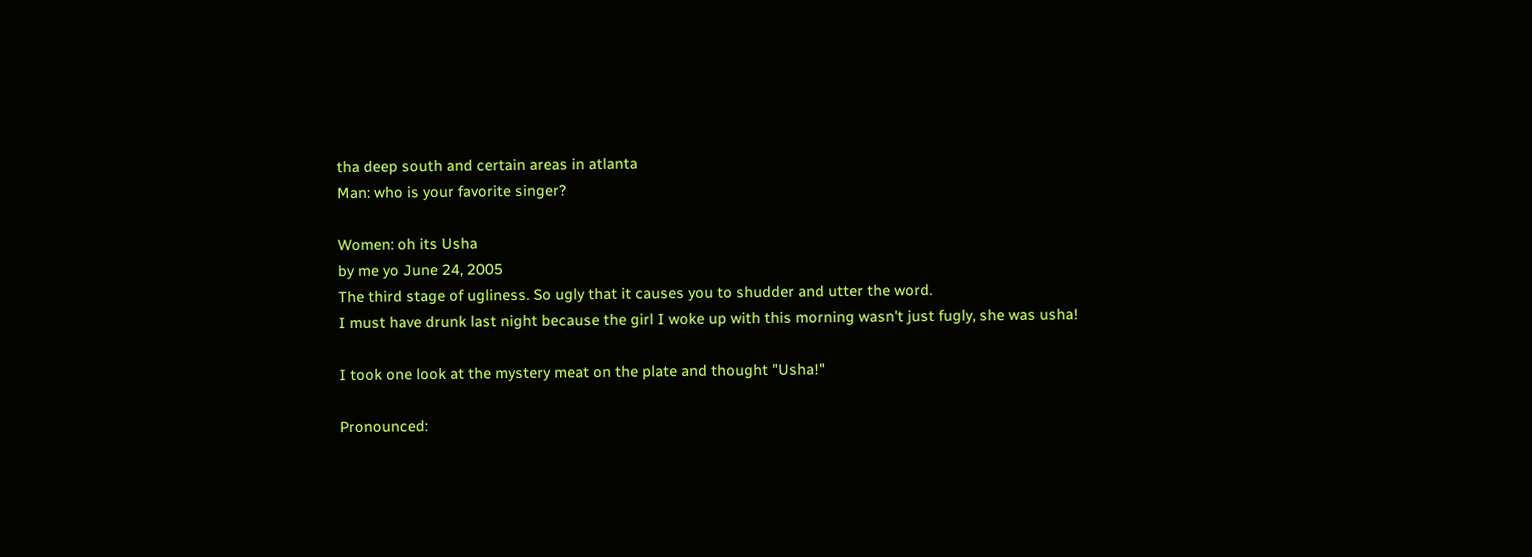tha deep south and certain areas in atlanta
Man: who is your favorite singer?

Women: oh its Usha
by me yo June 24, 2005
The third stage of ugliness. So ugly that it causes you to shudder and utter the word.
I must have drunk last night because the girl I woke up with this morning wasn't just fugly, she was usha!

I took one look at the mystery meat on the plate and thought "Usha!"

Pronounced: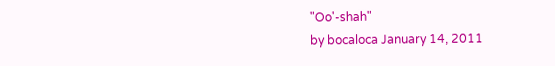"Oo'-shah"
by bocaloca January 14, 2011